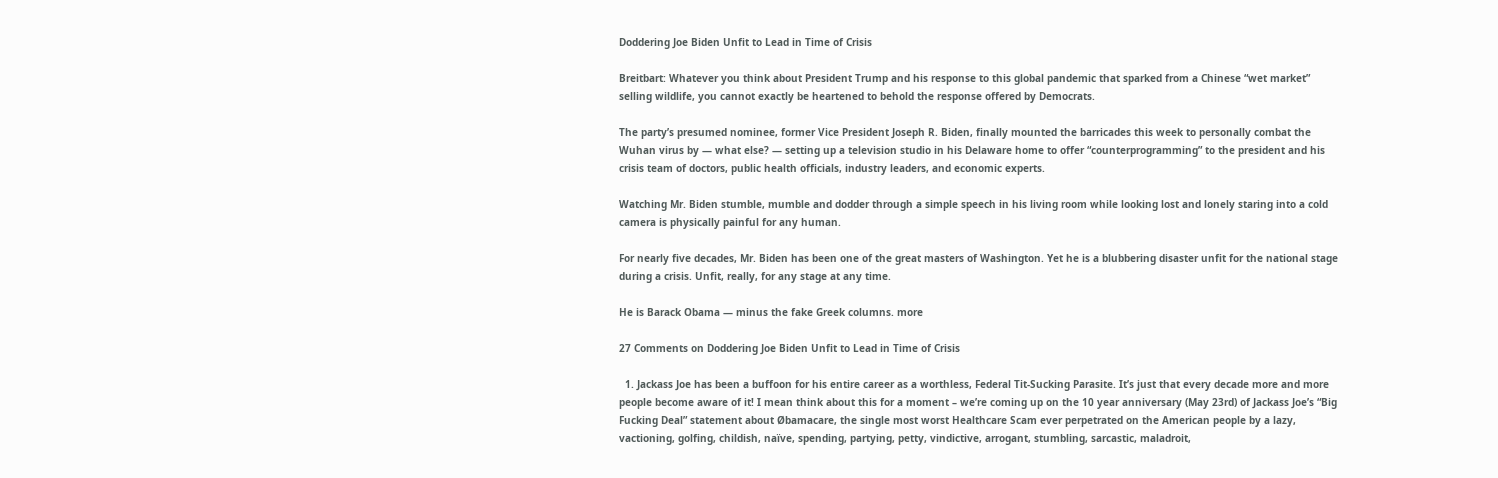Doddering Joe Biden Unfit to Lead in Time of Crisis

Breitbart: Whatever you think about President Trump and his response to this global pandemic that sparked from a Chinese “wet market” selling wildlife, you cannot exactly be heartened to behold the response offered by Democrats.

The party’s presumed nominee, former Vice President Joseph R. Biden, finally mounted the barricades this week to personally combat the Wuhan virus by — what else? — setting up a television studio in his Delaware home to offer “counterprogramming” to the president and his crisis team of doctors, public health officials, industry leaders, and economic experts.

Watching Mr. Biden stumble, mumble and dodder through a simple speech in his living room while looking lost and lonely staring into a cold camera is physically painful for any human.

For nearly five decades, Mr. Biden has been one of the great masters of Washington. Yet he is a blubbering disaster unfit for the national stage during a crisis. Unfit, really, for any stage at any time.

He is Barack Obama — minus the fake Greek columns. more

27 Comments on Doddering Joe Biden Unfit to Lead in Time of Crisis

  1. Jackass Joe has been a buffoon for his entire career as a worthless, Federal Tit-Sucking Parasite. It’s just that every decade more and more people become aware of it! I mean think about this for a moment – we’re coming up on the 10 year anniversary (May 23rd) of Jackass Joe’s “Big Fucking Deal” statement about Øbamacare, the single most worst Healthcare Scam ever perpetrated on the American people by a lazy, vactioning, golfing, childish, naïve, spending, partying, petty, vindictive, arrogant, stumbling, sarcastic, maladroit,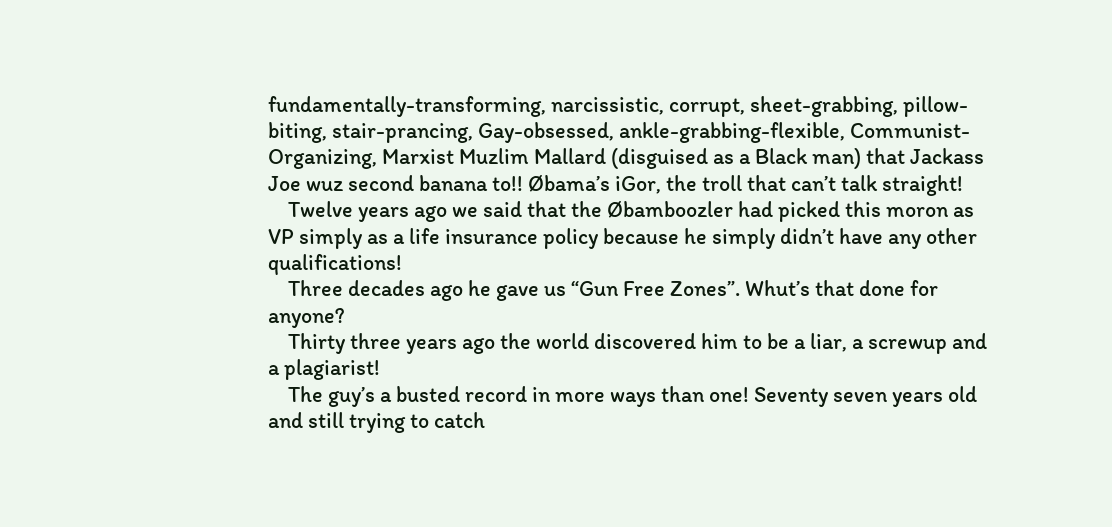fundamentally-transforming, narcissistic, corrupt, sheet-grabbing, pillow-biting, stair-prancing, Gay-obsessed, ankle-grabbing-flexible, Communist-Organizing, Marxist Muzlim Mallard (disguised as a Black man) that Jackass Joe wuz second banana to!! Øbama’s iGor, the troll that can’t talk straight!
    Twelve years ago we said that the Øbamboozler had picked this moron as VP simply as a life insurance policy because he simply didn’t have any other qualifications!
    Three decades ago he gave us “Gun Free Zones”. Whut’s that done for anyone?
    Thirty three years ago the world discovered him to be a liar, a screwup and a plagiarist!
    The guy’s a busted record in more ways than one! Seventy seven years old and still trying to catch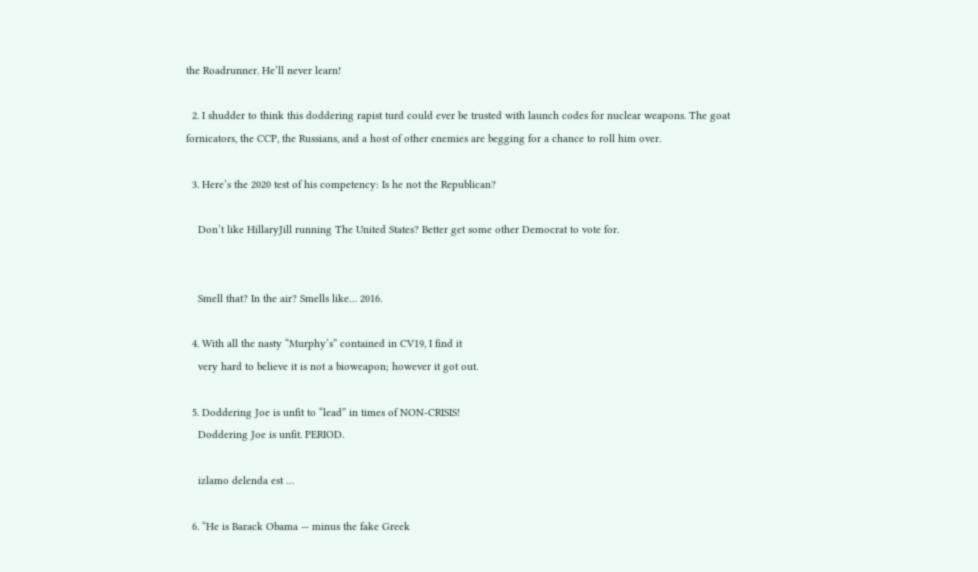the Roadrunner. He’ll never learn!

  2. I shudder to think this doddering rapist turd could ever be trusted with launch codes for nuclear weapons. The goat fornicators, the CCP, the Russians, and a host of other enemies are begging for a chance to roll him over.

  3. Here’s the 2020 test of his competency: Is he not the Republican?

    Don’t like HillaryJill running The United States? Better get some other Democrat to vote for.


    Smell that? In the air? Smells like… 2016.

  4. With all the nasty “Murphy’s” contained in CV19, I find it
    very hard to believe it is not a bioweapon; however it got out.

  5. Doddering Joe is unfit to “lead” in times of NON-CRISIS!
    Doddering Joe is unfit. PERIOD.

    izlamo delenda est …

  6. “He is Barack Obama — minus the fake Greek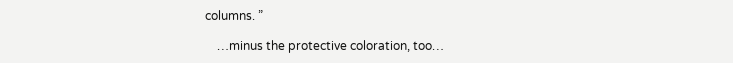columns. ”

    …minus the protective coloration, too…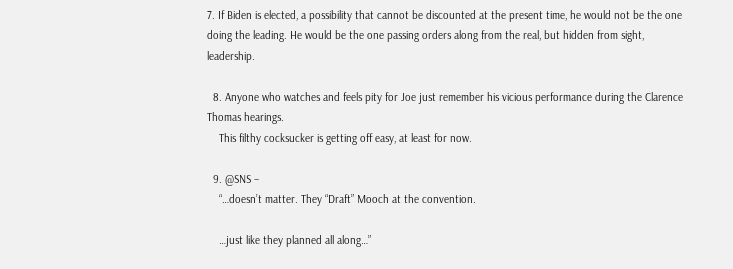7. If Biden is elected, a possibility that cannot be discounted at the present time, he would not be the one doing the leading. He would be the one passing orders along from the real, but hidden from sight, leadership.

  8. Anyone who watches and feels pity for Joe just remember his vicious performance during the Clarence Thomas hearings.
    This filthy cocksucker is getting off easy, at least for now.

  9. @SNS –
    “…doesn’t matter. They “Draft” Mooch at the convention.

    …just like they planned all along…”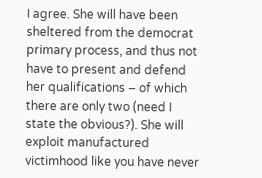I agree. She will have been sheltered from the democrat primary process, and thus not have to present and defend her qualifications – of which there are only two (need I state the obvious?). She will exploit manufactured victimhood like you have never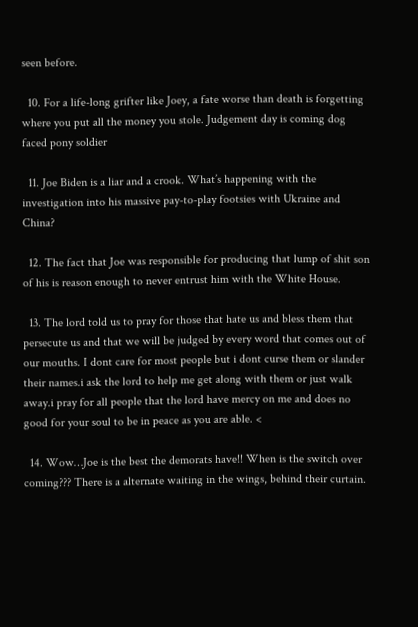seen before.

  10. For a life-long grifter like Joey, a fate worse than death is forgetting where you put all the money you stole. Judgement day is coming dog faced pony soldier

  11. Joe Biden is a liar and a crook. What’s happening with the investigation into his massive pay-to-play footsies with Ukraine and China?

  12. The fact that Joe was responsible for producing that lump of shit son of his is reason enough to never entrust him with the White House.

  13. The lord told us to pray for those that hate us and bless them that persecute us and that we will be judged by every word that comes out of our mouths. I dont care for most people but i dont curse them or slander their names.i ask the lord to help me get along with them or just walk away.i pray for all people that the lord have mercy on me and does no good for your soul to be in peace as you are able. <

  14. Wow…Joe is the best the demorats have!! When is the switch over coming??? There is a alternate waiting in the wings, behind their curtain.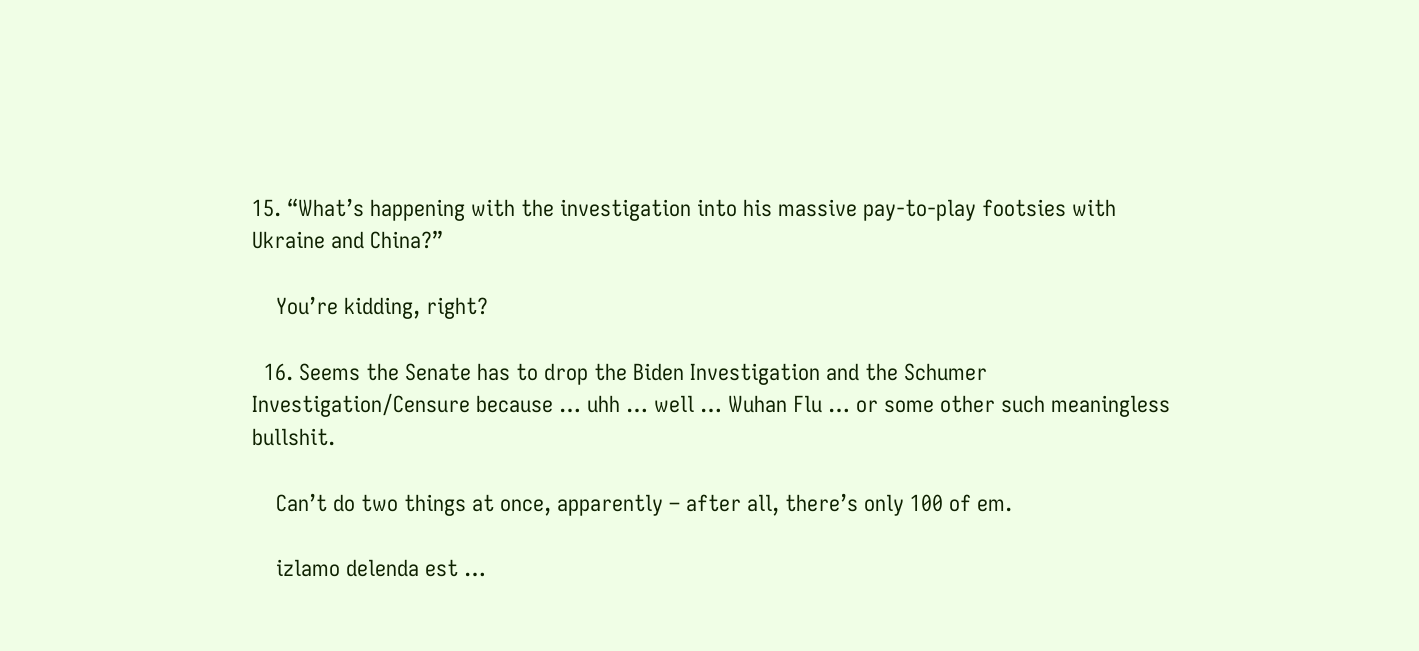15. “What’s happening with the investigation into his massive pay-to-play footsies with Ukraine and China?”

    You’re kidding, right?

  16. Seems the Senate has to drop the Biden Investigation and the Schumer Investigation/Censure because … uhh … well … Wuhan Flu … or some other such meaningless bullshit.

    Can’t do two things at once, apparently – after all, there’s only 100 of em.

    izlamo delenda est …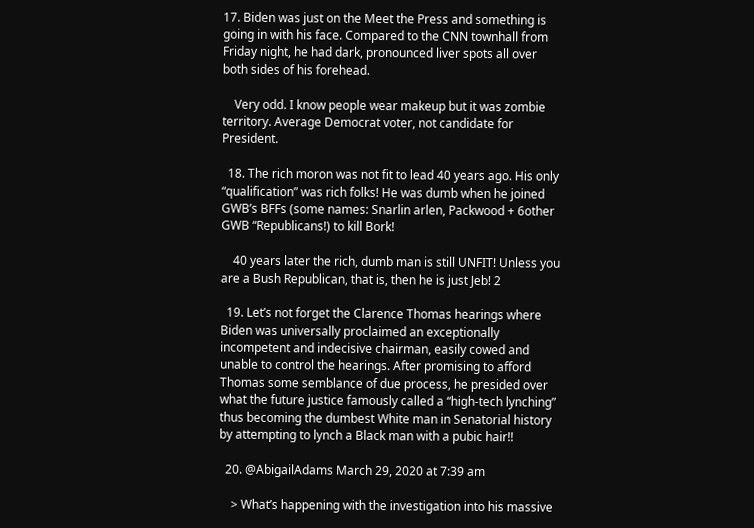17. Biden was just on the Meet the Press and something is going in with his face. Compared to the CNN townhall from Friday night, he had dark, pronounced liver spots all over both sides of his forehead.

    Very odd. I know people wear makeup but it was zombie territory. Average Democrat voter, not candidate for President.

  18. The rich moron was not fit to lead 40 years ago. His only “qualification” was rich folks! He was dumb when he joined GWB’s BFFs (some names: Snarlin arlen, Packwood + 6other GWB “Republicans!) to kill Bork!

    40 years later the rich, dumb man is still UNFIT! Unless you are a Bush Republican, that is, then he is just Jeb! 2

  19. Let’s not forget the Clarence Thomas hearings where Biden was universally proclaimed an exceptionally incompetent and indecisive chairman, easily cowed and unable to control the hearings. After promising to afford Thomas some semblance of due process, he presided over what the future justice famously called a “high-tech lynching” thus becoming the dumbest White man in Senatorial history by attempting to lynch a Black man with a pubic hair!!

  20. @AbigailAdams March 29, 2020 at 7:39 am

    > What’s happening with the investigation into his massive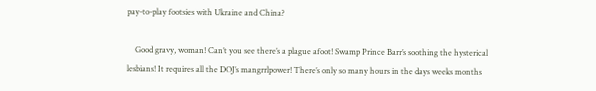pay-to-play footsies with Ukraine and China?

    Good gravy, woman! Can’t you see there’s a plague afoot! Swamp Prince Barr’s soothing the hysterical lesbians! It requires all the DOJ’s mangrrlpower! There’s only so many hours in the days weeks months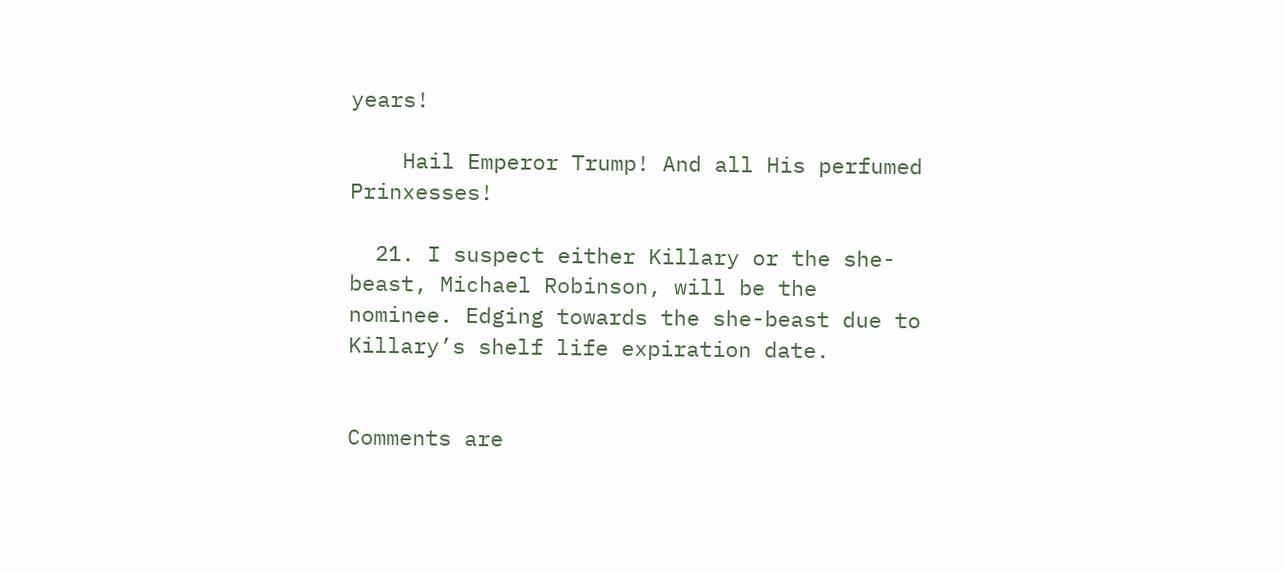years!

    Hail Emperor Trump! And all His perfumed Prinxesses!

  21. I suspect either Killary or the she-beast, Michael Robinson, will be the nominee. Edging towards the she-beast due to Killary’s shelf life expiration date.


Comments are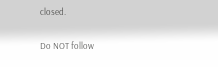closed.

Do NOT follow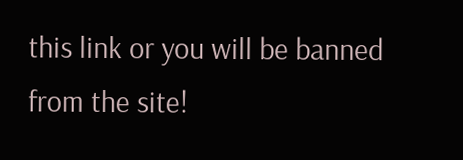this link or you will be banned from the site!